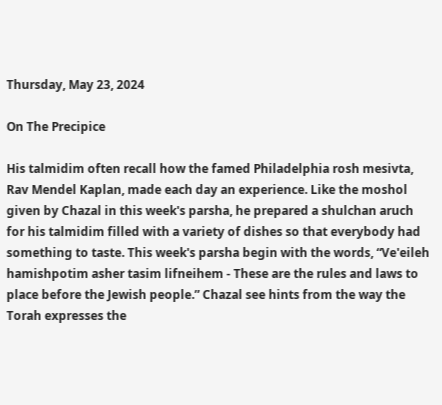Thursday, May 23, 2024

On The Precipice

His talmidim often recall how the famed Philadelphia rosh mesivta, Rav Mendel Kaplan, made each day an experience. Like the moshol given by Chazal in this week's parsha, he prepared a shulchan aruch for his talmidim filled with a variety of dishes so that everybody had something to taste. This week's parsha begin with the words, “Ve'eileh hamishpotim asher tasim lifneihem - These are the rules and laws to place before the Jewish people.” Chazal see hints from the way the Torah expresses the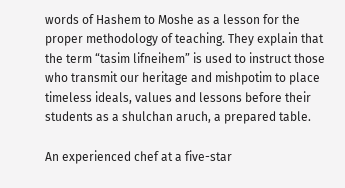words of Hashem to Moshe as a lesson for the proper methodology of teaching. They explain that the term “tasim lifneihem” is used to instruct those who transmit our heritage and mishpotim to place timeless ideals, values and lessons before their students as a shulchan aruch, a prepared table.

An experienced chef at a five-star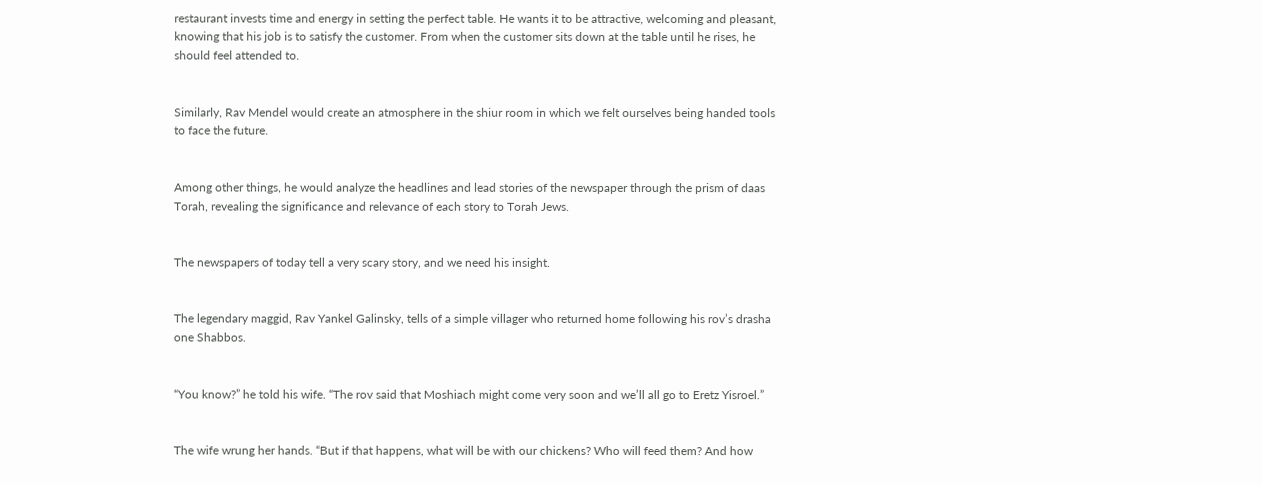restaurant invests time and energy in setting the perfect table. He wants it to be attractive, welcoming and pleasant, knowing that his job is to satisfy the customer. From when the customer sits down at the table until he rises, he should feel attended to.


Similarly, Rav Mendel would create an atmosphere in the shiur room in which we felt ourselves being handed tools to face the future.


Among other things, he would analyze the headlines and lead stories of the newspaper through the prism of daas Torah, revealing the significance and relevance of each story to Torah Jews.


The newspapers of today tell a very scary story, and we need his insight.


The legendary maggid, Rav Yankel Galinsky, tells of a simple villager who returned home following his rov’s drasha one Shabbos.


“You know?” he told his wife. “The rov said that Moshiach might come very soon and we’ll all go to Eretz Yisroel.”


The wife wrung her hands. “But if that happens, what will be with our chickens? Who will feed them? And how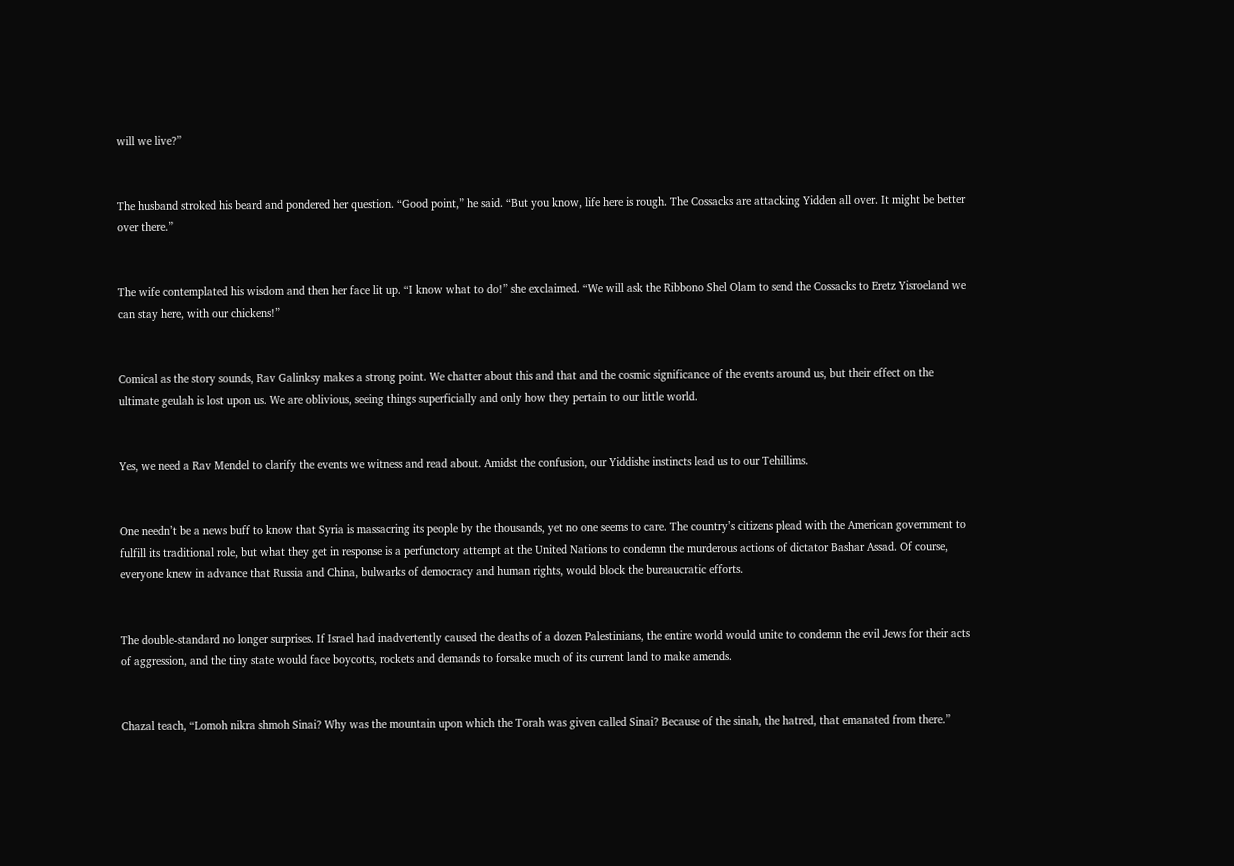will we live?”


The husband stroked his beard and pondered her question. “Good point,” he said. “But you know, life here is rough. The Cossacks are attacking Yidden all over. It might be better over there.”


The wife contemplated his wisdom and then her face lit up. “I know what to do!” she exclaimed. “We will ask the Ribbono Shel Olam to send the Cossacks to Eretz Yisroeland we can stay here, with our chickens!”


Comical as the story sounds, Rav Galinksy makes a strong point. We chatter about this and that and the cosmic significance of the events around us, but their effect on the ultimate geulah is lost upon us. We are oblivious, seeing things superficially and only how they pertain to our little world.


Yes, we need a Rav Mendel to clarify the events we witness and read about. Amidst the confusion, our Yiddishe instincts lead us to our Tehillims.


One needn’t be a news buff to know that Syria is massacring its people by the thousands, yet no one seems to care. The country’s citizens plead with the American government to fulfill its traditional role, but what they get in response is a perfunctory attempt at the United Nations to condemn the murderous actions of dictator Bashar Assad. Of course, everyone knew in advance that Russia and China, bulwarks of democracy and human rights, would block the bureaucratic efforts.


The double-standard no longer surprises. If Israel had inadvertently caused the deaths of a dozen Palestinians, the entire world would unite to condemn the evil Jews for their acts of aggression, and the tiny state would face boycotts, rockets and demands to forsake much of its current land to make amends.


Chazal teach, “Lomoh nikra shmoh Sinai? Why was the mountain upon which the Torah was given called Sinai? Because of the sinah, the hatred, that emanated from there.”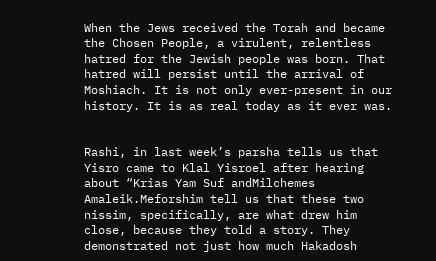When the Jews received the Torah and became the Chosen People, a virulent, relentless hatred for the Jewish people was born. That hatred will persist until the arrival of Moshiach. It is not only ever-present in our history. It is as real today as it ever was.


Rashi, in last week’s parsha tells us that Yisro came to Klal Yisroel after hearing about “Krias Yam Suf andMilchemes Amaleik.Meforshim tell us that these two nissim, specifically, are what drew him close, because they told a story. They demonstrated not just how much Hakadosh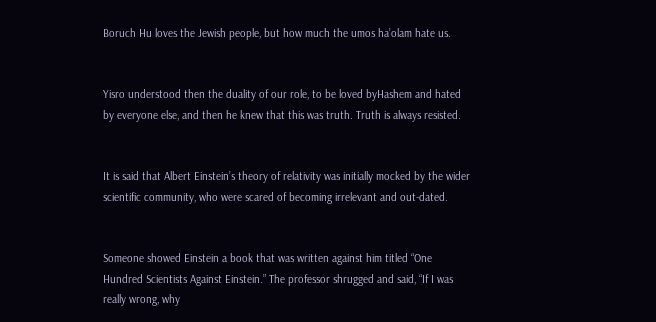Boruch Hu loves the Jewish people, but how much the umos ha’olam hate us.


Yisro understood then the duality of our role, to be loved byHashem and hated by everyone else, and then he knew that this was truth. Truth is always resisted.


It is said that Albert Einstein’s theory of relativity was initially mocked by the wider scientific community, who were scared of becoming irrelevant and out-dated.


Someone showed Einstein a book that was written against him titled “One Hundred Scientists Against Einstein.” The professor shrugged and said, “If I was really wrong, why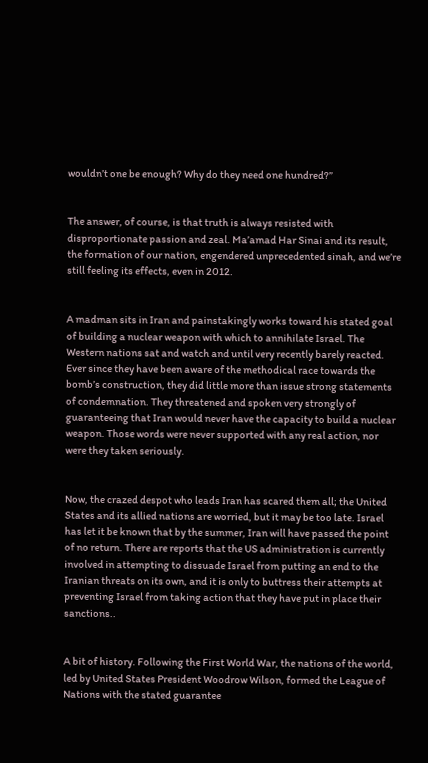wouldn’t one be enough? Why do they need one hundred?”


The answer, of course, is that truth is always resisted with disproportionate passion and zeal. Ma’amad Har Sinai and its result, the formation of our nation, engendered unprecedented sinah, and we’re still feeling its effects, even in 2012.


A madman sits in Iran and painstakingly works toward his stated goal of building a nuclear weapon with which to annihilate Israel. The Western nations sat and watch and until very recently barely reacted. Ever since they have been aware of the methodical race towards the bomb’s construction, they did little more than issue strong statements of condemnation. They threatened and spoken very strongly of guaranteeing that Iran would never have the capacity to build a nuclear weapon. Those words were never supported with any real action, nor were they taken seriously.


Now, the crazed despot who leads Iran has scared them all; the United States and its allied nations are worried, but it may be too late. Israel has let it be known that by the summer, Iran will have passed the point of no return. There are reports that the US administration is currently involved in attempting to dissuade Israel from putting an end to the Iranian threats on its own, and it is only to buttress their attempts at preventing Israel from taking action that they have put in place their sanctions..


A bit of history. Following the First World War, the nations of the world, led by United States President Woodrow Wilson, formed the League of Nations with the stated guarantee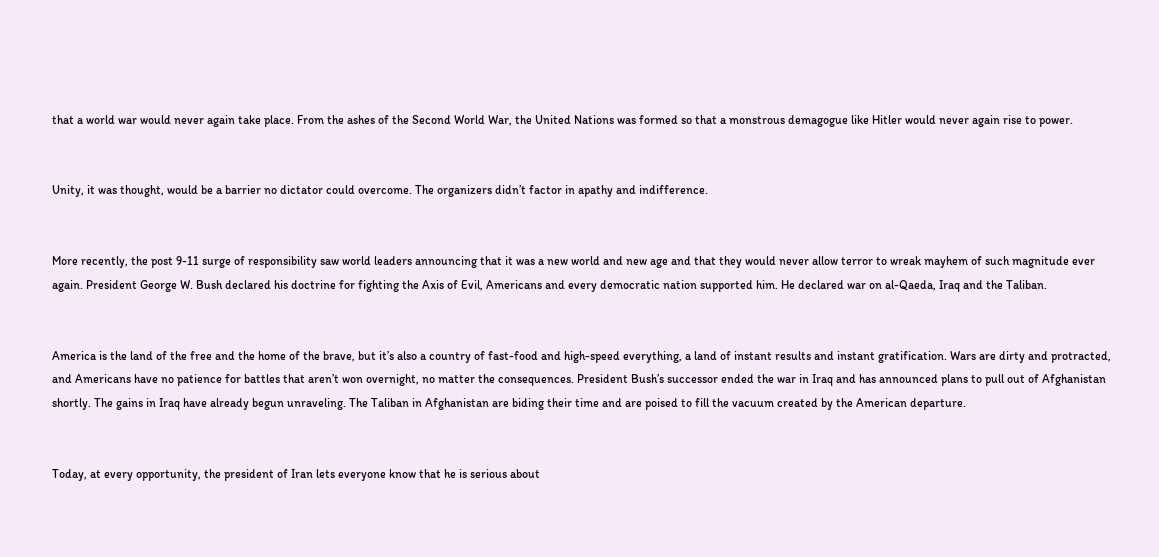that a world war would never again take place. From the ashes of the Second World War, the United Nations was formed so that a monstrous demagogue like Hitler would never again rise to power.


Unity, it was thought, would be a barrier no dictator could overcome. The organizers didn’t factor in apathy and indifference.


More recently, the post 9-11 surge of responsibility saw world leaders announcing that it was a new world and new age and that they would never allow terror to wreak mayhem of such magnitude ever again. President George W. Bush declared his doctrine for fighting the Axis of Evil, Americans and every democratic nation supported him. He declared war on al-Qaeda, Iraq and the Taliban.


America is the land of the free and the home of the brave, but it’s also a country of fast-food and high-speed everything, a land of instant results and instant gratification. Wars are dirty and protracted, and Americans have no patience for battles that aren’t won overnight, no matter the consequences. President Bush’s successor ended the war in Iraq and has announced plans to pull out of Afghanistan shortly. The gains in Iraq have already begun unraveling. The Taliban in Afghanistan are biding their time and are poised to fill the vacuum created by the American departure.


Today, at every opportunity, the president of Iran lets everyone know that he is serious about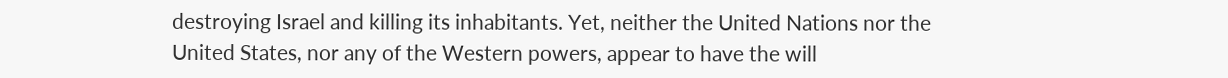destroying Israel and killing its inhabitants. Yet, neither the United Nations nor the United States, nor any of the Western powers, appear to have the will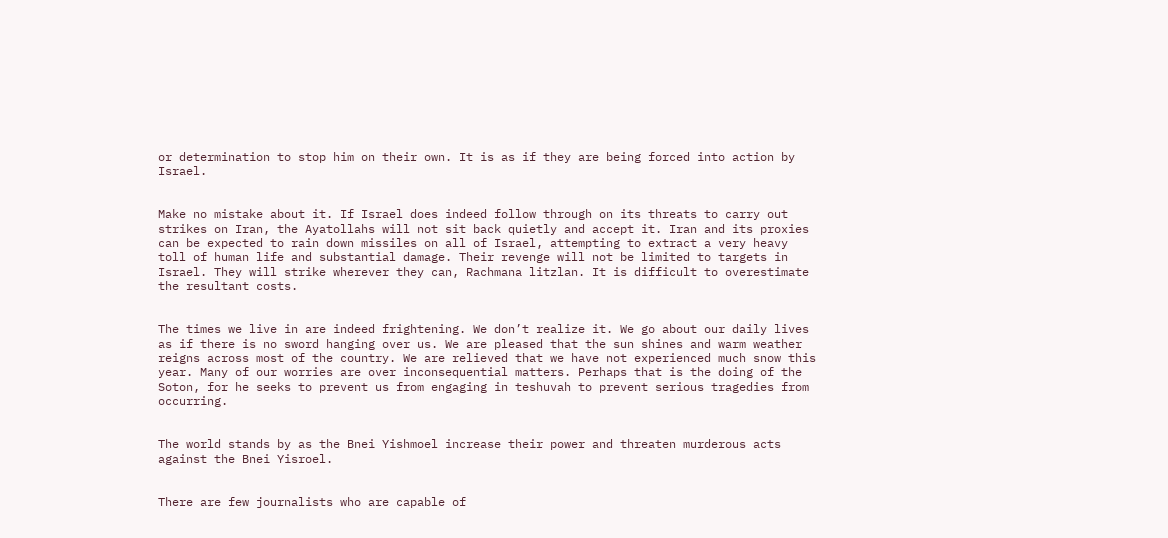or determination to stop him on their own. It is as if they are being forced into action by Israel.


Make no mistake about it. If Israel does indeed follow through on its threats to carry out strikes on Iran, the Ayatollahs will not sit back quietly and accept it. Iran and its proxies can be expected to rain down missiles on all of Israel, attempting to extract a very heavy toll of human life and substantial damage. Their revenge will not be limited to targets in Israel. They will strike wherever they can, Rachmana litzlan. It is difficult to overestimate the resultant costs.


The times we live in are indeed frightening. We don’t realize it. We go about our daily lives as if there is no sword hanging over us. We are pleased that the sun shines and warm weather reigns across most of the country. We are relieved that we have not experienced much snow this year. Many of our worries are over inconsequential matters. Perhaps that is the doing of the Soton, for he seeks to prevent us from engaging in teshuvah to prevent serious tragedies from occurring.


The world stands by as the Bnei Yishmoel increase their power and threaten murderous acts against the Bnei Yisroel.


There are few journalists who are capable of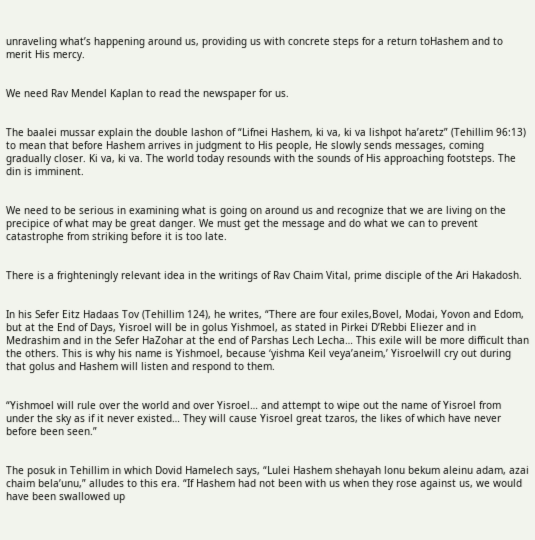unraveling what’s happening around us, providing us with concrete steps for a return toHashem and to merit His mercy.


We need Rav Mendel Kaplan to read the newspaper for us.


The baalei mussar explain the double lashon of “Lifnei Hashem, ki va, ki va lishpot ha’aretz” (Tehillim 96:13) to mean that before Hashem arrives in judgment to His people, He slowly sends messages, coming gradually closer. Ki va, ki va. The world today resounds with the sounds of His approaching footsteps. The din is imminent.


We need to be serious in examining what is going on around us and recognize that we are living on the precipice of what may be great danger. We must get the message and do what we can to prevent catastrophe from striking before it is too late.


There is a frighteningly relevant idea in the writings of Rav Chaim Vital, prime disciple of the Ari Hakadosh.


In his Sefer Eitz Hadaas Tov (Tehillim 124), he writes, “There are four exiles,Bovel, Modai, Yovon and Edom, but at the End of Days, Yisroel will be in golus Yishmoel, as stated in Pirkei D’Rebbi Eliezer and in Medrashim and in the Sefer HaZohar at the end of Parshas Lech Lecha… This exile will be more difficult than the others. This is why his name is Yishmoel, because ‘yishma Keil veya’aneim,’ Yisroelwill cry out during that golus and Hashem will listen and respond to them.


“Yishmoel will rule over the world and over Yisroel… and attempt to wipe out the name of Yisroel from under the sky as if it never existed… They will cause Yisroel great tzaros, the likes of which have never before been seen.”


The posuk in Tehillim in which Dovid Hamelech says, “Lulei Hashem shehayah lonu bekum aleinu adam, azai chaim bela’unu,” alludes to this era. “If Hashem had not been with us when they rose against us, we would have been swallowed up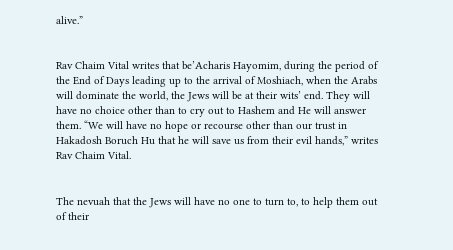alive.”


Rav Chaim Vital writes that be’Acharis Hayomim, during the period of the End of Days leading up to the arrival of Moshiach, when the Arabs will dominate the world, the Jews will be at their wits’ end. They will have no choice other than to cry out to Hashem and He will answer them. “We will have no hope or recourse other than our trust in Hakadosh Boruch Hu that he will save us from their evil hands,” writes Rav Chaim Vital.


The nevuah that the Jews will have no one to turn to, to help them out of their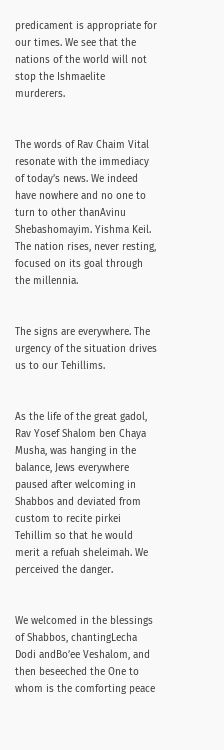predicament is appropriate for our times. We see that the nations of the world will not stop the Ishmaelite murderers.


The words of Rav Chaim Vital resonate with the immediacy of today’s news. We indeed have nowhere and no one to turn to other thanAvinu Shebashomayim. Yishma Keil. The nation rises, never resting, focused on its goal through the millennia.


The signs are everywhere. The urgency of the situation drives us to our Tehillims.


As the life of the great gadol, Rav Yosef Shalom ben Chaya Musha, was hanging in the balance, Jews everywhere paused after welcoming in Shabbos and deviated from custom to recite pirkei Tehillim so that he would merit a refuah sheleimah. We perceived the danger.


We welcomed in the blessings of Shabbos, chantingLecha Dodi andBo’ee Veshalom, and then beseeched the One to whom is the comforting peace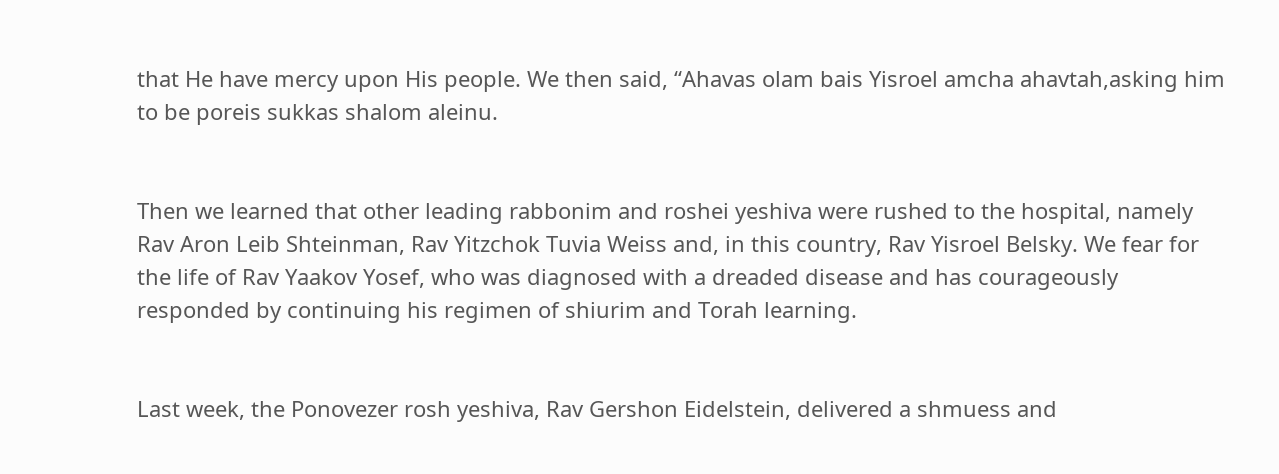that He have mercy upon His people. We then said, “Ahavas olam bais Yisroel amcha ahavtah,asking him to be poreis sukkas shalom aleinu.


Then we learned that other leading rabbonim and roshei yeshiva were rushed to the hospital, namely Rav Aron Leib Shteinman, Rav Yitzchok Tuvia Weiss and, in this country, Rav Yisroel Belsky. We fear for the life of Rav Yaakov Yosef, who was diagnosed with a dreaded disease and has courageously responded by continuing his regimen of shiurim and Torah learning.


Last week, the Ponovezer rosh yeshiva, Rav Gershon Eidelstein, delivered a shmuess and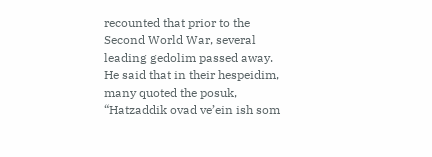recounted that prior to the Second World War, several leading gedolim passed away. He said that in their hespeidim, many quoted the posuk, “Hatzaddik ovad ve’ein ish som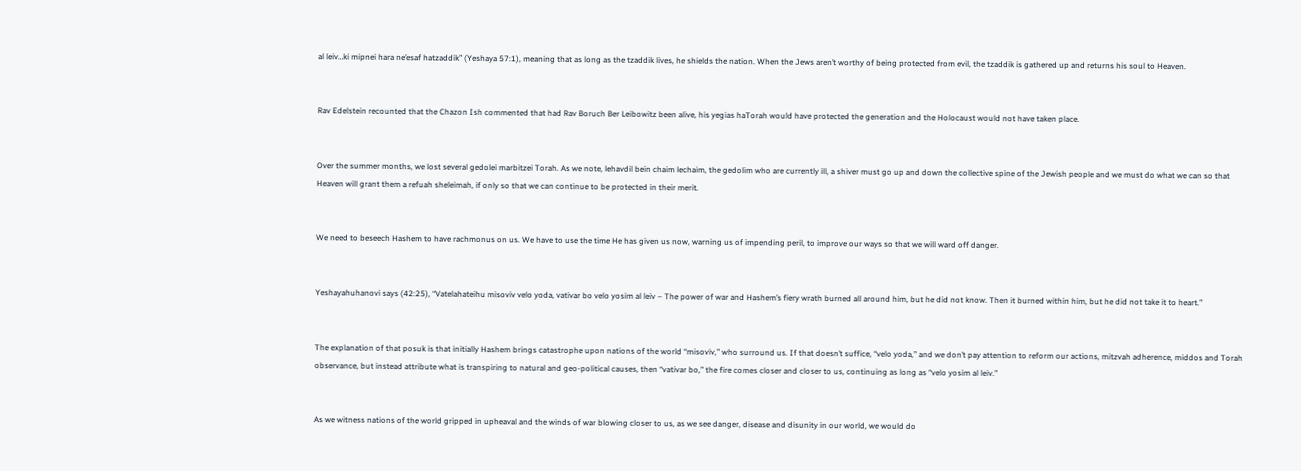al leiv…ki mipnei hara ne’esaf hatzaddik” (Yeshaya 57:1), meaning that as long as the tzaddik lives, he shields the nation. When the Jews aren’t worthy of being protected from evil, the tzaddik is gathered up and returns his soul to Heaven.


Rav Edelstein recounted that the Chazon Ish commented that had Rav Boruch Ber Leibowitz been alive, his yegias haTorah would have protected the generation and the Holocaust would not have taken place.


Over the summer months, we lost several gedolei marbitzei Torah. As we note, lehavdil bein chaim lechaim, the gedolim who are currently ill, a shiver must go up and down the collective spine of the Jewish people and we must do what we can so that Heaven will grant them a refuah sheleimah, if only so that we can continue to be protected in their merit.


We need to beseech Hashem to have rachmonus on us. We have to use the time He has given us now, warning us of impending peril, to improve our ways so that we will ward off danger.


Yeshayahuhanovi says (42:25), “Vatelahateihu misoviv velo yoda, vativar bo velo yosim al leiv – The power of war and Hashem’s fiery wrath burned all around him, but he did not know. Then it burned within him, but he did not take it to heart.”


The explanation of that posuk is that initially Hashem brings catastrophe upon nations of the world “misoviv,” who surround us. If that doesn’t suffice, “velo yoda,” and we don’t pay attention to reform our actions, mitzvah adherence, middos and Torah observance, but instead attribute what is transpiring to natural and geo-political causes, then “vativar bo,” the fire comes closer and closer to us, continuing as long as “velo yosim al leiv.”


As we witness nations of the world gripped in upheaval and the winds of war blowing closer to us, as we see danger, disease and disunity in our world, we would do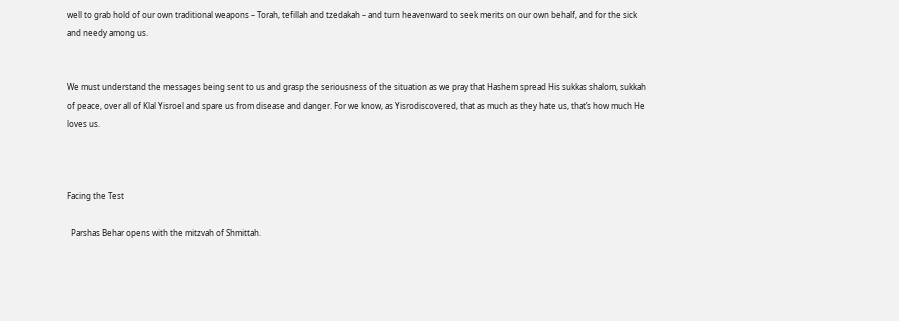well to grab hold of our own traditional weapons – Torah, tefillah and tzedakah – and turn heavenward to seek merits on our own behalf, and for the sick and needy among us.


We must understand the messages being sent to us and grasp the seriousness of the situation as we pray that Hashem spread His sukkas shalom, sukkah of peace, over all of Klal Yisroel and spare us from disease and danger. For we know, as Yisrodiscovered, that as much as they hate us, that’s how much He loves us.



Facing the Test

  Parshas Behar opens with the mitzvah of Shmittah.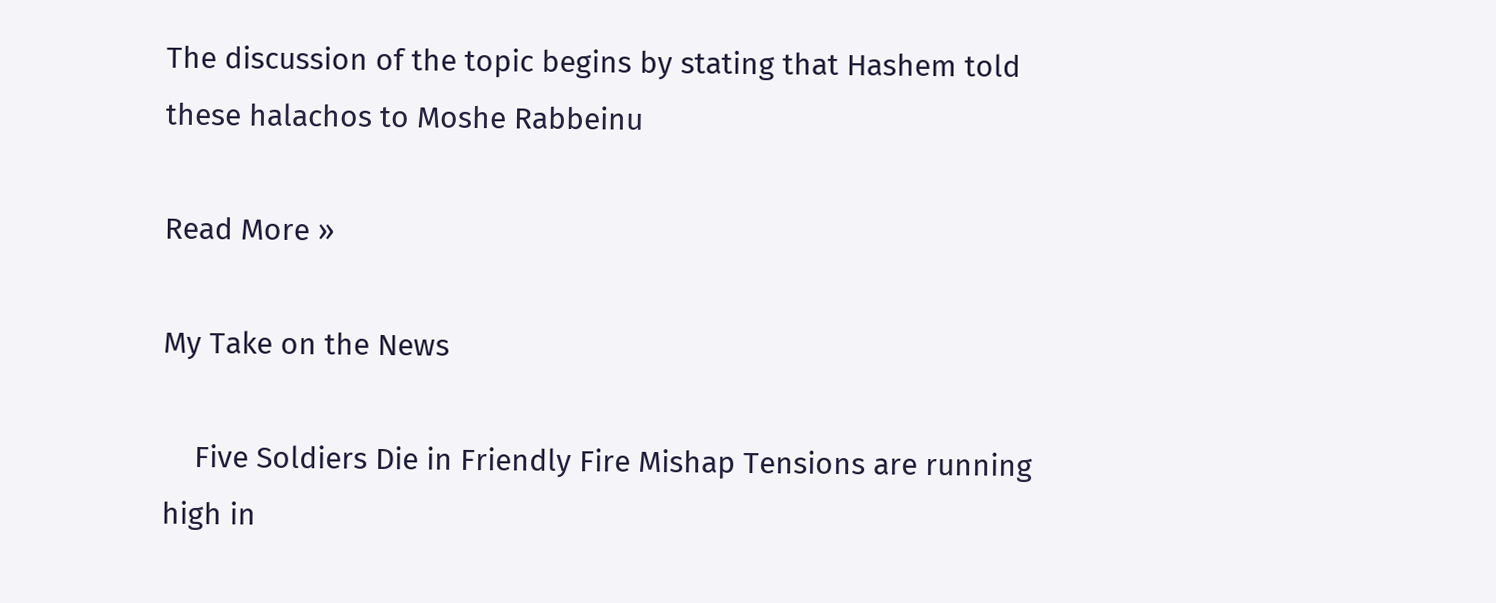The discussion of the topic begins by stating that Hashem told these halachos to Moshe Rabbeinu

Read More »

My Take on the News

    Five Soldiers Die in Friendly Fire Mishap Tensions are running high in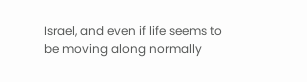Israel, and even if life seems to be moving along normally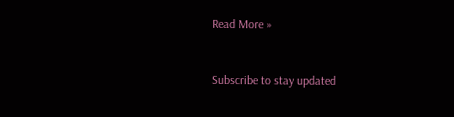Read More »


Subscribe to stay updated